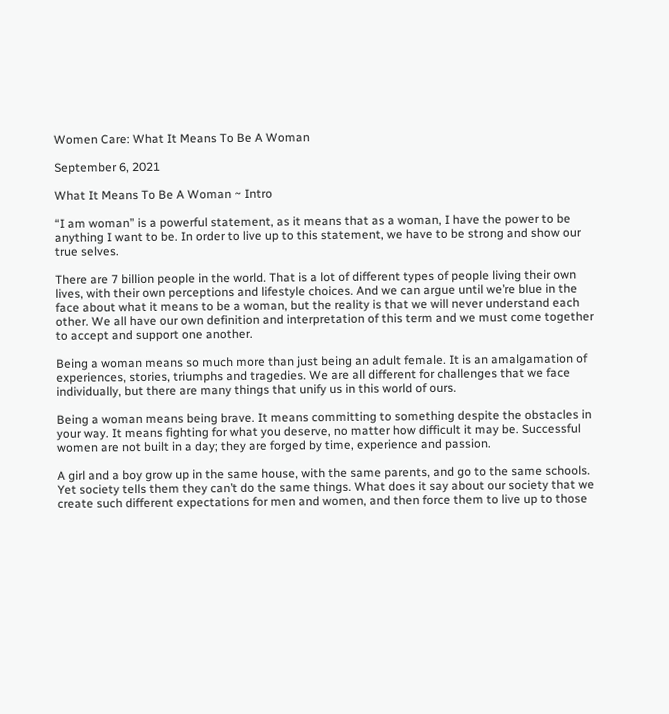Women Care: What It Means To Be A Woman

September 6, 2021

What It Means To Be A Woman ~ Intro

“I am woman” is a powerful statement, as it means that as a woman, I have the power to be anything I want to be. In order to live up to this statement, we have to be strong and show our true selves.

There are 7 billion people in the world. That is a lot of different types of people living their own lives, with their own perceptions and lifestyle choices. And we can argue until we’re blue in the face about what it means to be a woman, but the reality is that we will never understand each other. We all have our own definition and interpretation of this term and we must come together to accept and support one another.

Being a woman means so much more than just being an adult female. It is an amalgamation of experiences, stories, triumphs and tragedies. We are all different for challenges that we face individually, but there are many things that unify us in this world of ours.

Being a woman means being brave. It means committing to something despite the obstacles in your way. It means fighting for what you deserve, no matter how difficult it may be. Successful women are not built in a day; they are forged by time, experience and passion.

A girl and a boy grow up in the same house, with the same parents, and go to the same schools. Yet society tells them they can’t do the same things. What does it say about our society that we create such different expectations for men and women, and then force them to live up to those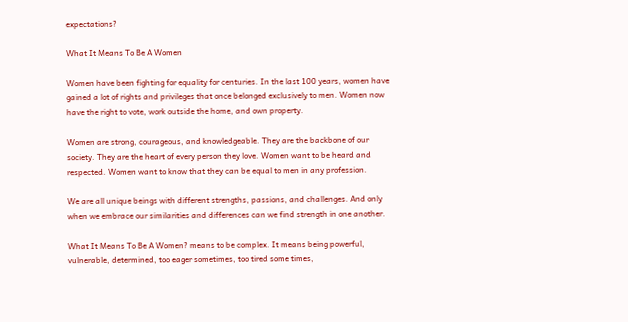expectations?

What It Means To Be A Women

Women have been fighting for equality for centuries. In the last 100 years, women have gained a lot of rights and privileges that once belonged exclusively to men. Women now have the right to vote, work outside the home, and own property.

Women are strong, courageous, and knowledgeable. They are the backbone of our society. They are the heart of every person they love. Women want to be heard and respected. Women want to know that they can be equal to men in any profession.

We are all unique beings with different strengths, passions, and challenges. And only when we embrace our similarities and differences can we find strength in one another.

What It Means To Be A Women? means to be complex. It means being powerful, vulnerable, determined, too eager sometimes, too tired some times,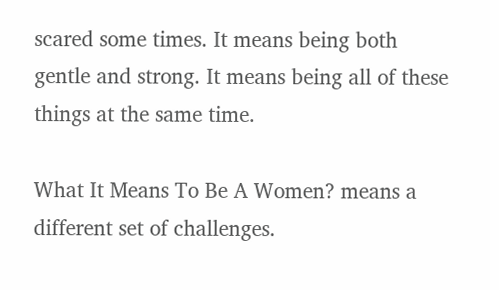scared some times. It means being both gentle and strong. It means being all of these things at the same time.

What It Means To Be A Women? means a different set of challenges.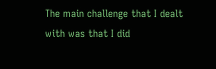The main challenge that I dealt with was that I did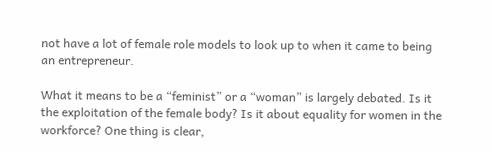not have a lot of female role models to look up to when it came to being an entrepreneur.

What it means to be a “feminist” or a “woman” is largely debated. Is it the exploitation of the female body? Is it about equality for women in the workforce? One thing is clear,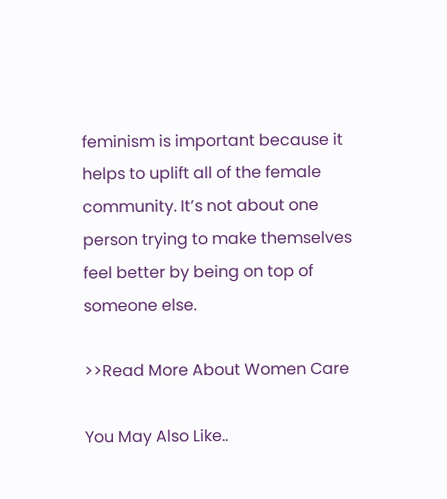feminism is important because it helps to uplift all of the female community. It’s not about one person trying to make themselves feel better by being on top of someone else.

>>Read More About Women Care

You May Also Like..